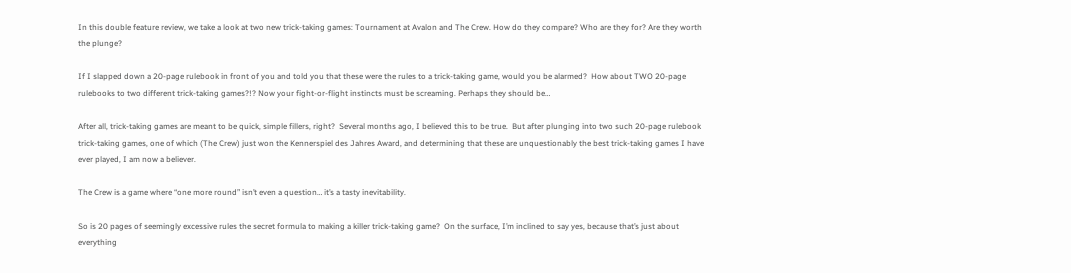In this double feature review, we take a look at two new trick-taking games: Tournament at Avalon and The Crew. How do they compare? Who are they for? Are they worth the plunge?

If I slapped down a 20-page rulebook in front of you and told you that these were the rules to a trick-taking game, would you be alarmed?  How about TWO 20-page rulebooks to two different trick-taking games?!? Now your fight-or-flight instincts must be screaming. Perhaps they should be…

After all, trick-taking games are meant to be quick, simple fillers, right?  Several months ago, I believed this to be true.  But after plunging into two such 20-page rulebook trick-taking games, one of which (The Crew) just won the Kennerspiel des Jahres Award, and determining that these are unquestionably the best trick-taking games I have ever played, I am now a believer.

The Crew is a game where “one more round” isn’t even a question… it’s a tasty inevitability.

So is 20 pages of seemingly excessive rules the secret formula to making a killer trick-taking game?  On the surface, I’m inclined to say yes, because that’s just about everything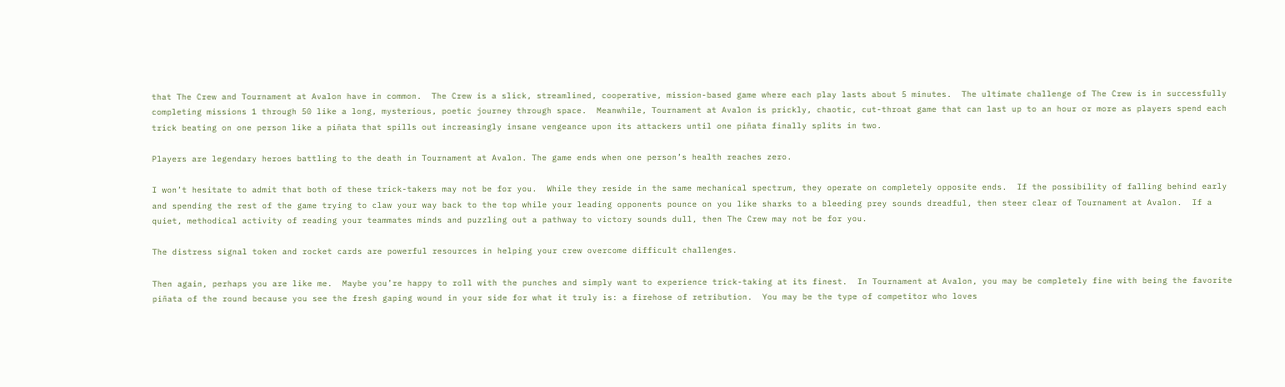that The Crew and Tournament at Avalon have in common.  The Crew is a slick, streamlined, cooperative, mission-based game where each play lasts about 5 minutes.  The ultimate challenge of The Crew is in successfully completing missions 1 through 50 like a long, mysterious, poetic journey through space.  Meanwhile, Tournament at Avalon is prickly, chaotic, cut-throat game that can last up to an hour or more as players spend each trick beating on one person like a piñata that spills out increasingly insane vengeance upon its attackers until one piñata finally splits in two.

Players are legendary heroes battling to the death in Tournament at Avalon. The game ends when one person’s health reaches zero.

I won’t hesitate to admit that both of these trick-takers may not be for you.  While they reside in the same mechanical spectrum, they operate on completely opposite ends.  If the possibility of falling behind early and spending the rest of the game trying to claw your way back to the top while your leading opponents pounce on you like sharks to a bleeding prey sounds dreadful, then steer clear of Tournament at Avalon.  If a quiet, methodical activity of reading your teammates minds and puzzling out a pathway to victory sounds dull, then The Crew may not be for you.

The distress signal token and rocket cards are powerful resources in helping your crew overcome difficult challenges.

Then again, perhaps you are like me.  Maybe you’re happy to roll with the punches and simply want to experience trick-taking at its finest.  In Tournament at Avalon, you may be completely fine with being the favorite piñata of the round because you see the fresh gaping wound in your side for what it truly is: a firehose of retribution.  You may be the type of competitor who loves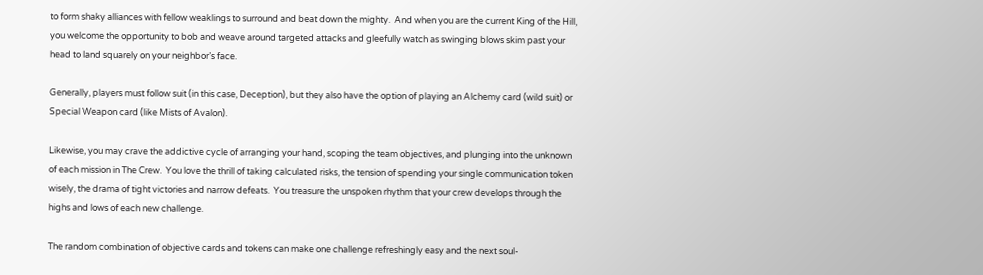to form shaky alliances with fellow weaklings to surround and beat down the mighty.  And when you are the current King of the Hill, you welcome the opportunity to bob and weave around targeted attacks and gleefully watch as swinging blows skim past your head to land squarely on your neighbor’s face.

Generally, players must follow suit (in this case, Deception), but they also have the option of playing an Alchemy card (wild suit) or Special Weapon card (like Mists of Avalon).

Likewise, you may crave the addictive cycle of arranging your hand, scoping the team objectives, and plunging into the unknown of each mission in The Crew.  You love the thrill of taking calculated risks, the tension of spending your single communication token wisely, the drama of tight victories and narrow defeats.  You treasure the unspoken rhythm that your crew develops through the highs and lows of each new challenge.

The random combination of objective cards and tokens can make one challenge refreshingly easy and the next soul-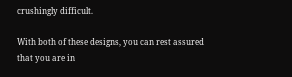crushingly difficult.

With both of these designs, you can rest assured that you are in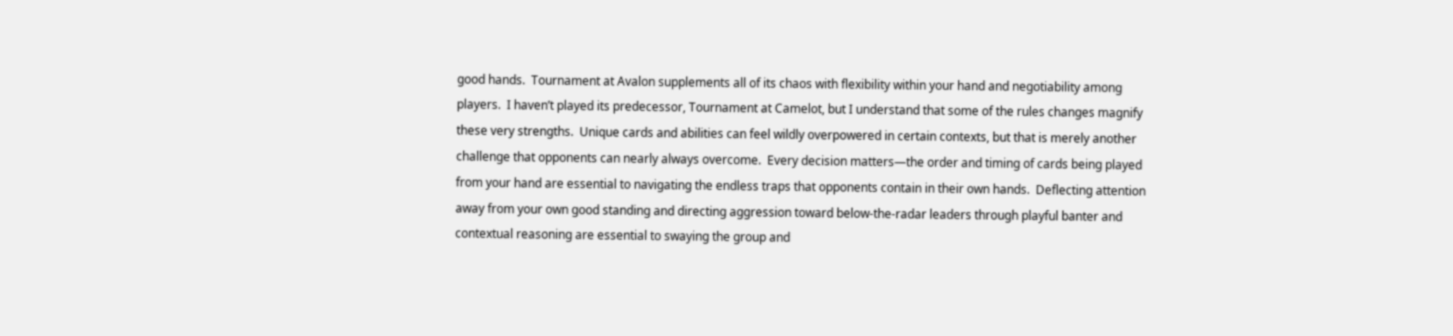good hands.  Tournament at Avalon supplements all of its chaos with flexibility within your hand and negotiability among players.  I haven’t played its predecessor, Tournament at Camelot, but I understand that some of the rules changes magnify these very strengths.  Unique cards and abilities can feel wildly overpowered in certain contexts, but that is merely another challenge that opponents can nearly always overcome.  Every decision matters—the order and timing of cards being played from your hand are essential to navigating the endless traps that opponents contain in their own hands.  Deflecting attention away from your own good standing and directing aggression toward below-the-radar leaders through playful banter and contextual reasoning are essential to swaying the group and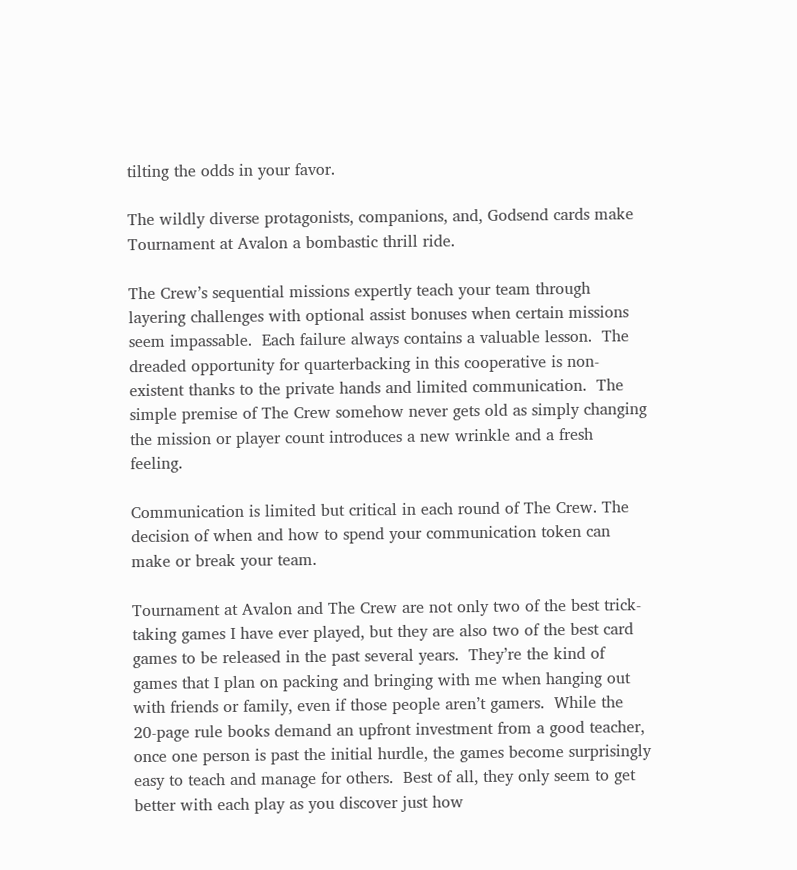tilting the odds in your favor.

The wildly diverse protagonists, companions, and, Godsend cards make Tournament at Avalon a bombastic thrill ride.

The Crew’s sequential missions expertly teach your team through layering challenges with optional assist bonuses when certain missions seem impassable.  Each failure always contains a valuable lesson.  The dreaded opportunity for quarterbacking in this cooperative is non-existent thanks to the private hands and limited communication.  The simple premise of The Crew somehow never gets old as simply changing the mission or player count introduces a new wrinkle and a fresh feeling.

Communication is limited but critical in each round of The Crew. The decision of when and how to spend your communication token can make or break your team.

Tournament at Avalon and The Crew are not only two of the best trick-taking games I have ever played, but they are also two of the best card games to be released in the past several years.  They’re the kind of games that I plan on packing and bringing with me when hanging out with friends or family, even if those people aren’t gamers.  While the 20-page rule books demand an upfront investment from a good teacher, once one person is past the initial hurdle, the games become surprisingly easy to teach and manage for others.  Best of all, they only seem to get better with each play as you discover just how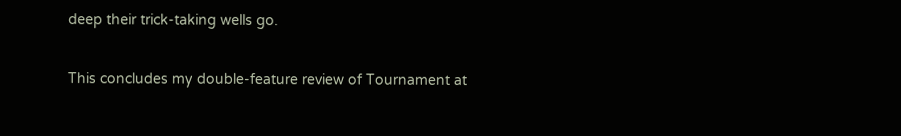deep their trick-taking wells go.

This concludes my double-feature review of Tournament at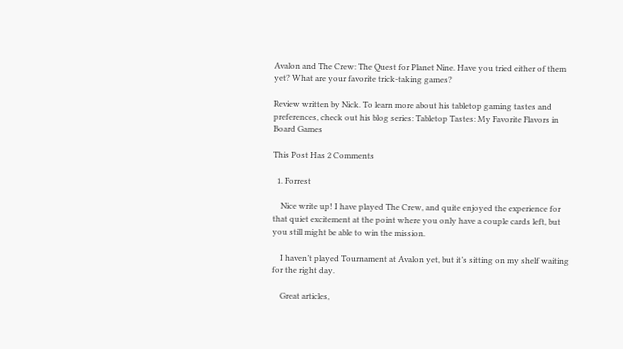Avalon and The Crew: The Quest for Planet Nine. Have you tried either of them yet? What are your favorite trick-taking games?

Review written by Nick. To learn more about his tabletop gaming tastes and preferences, check out his blog series: Tabletop Tastes: My Favorite Flavors in Board Games

This Post Has 2 Comments

  1. Forrest

    Nice write up! I have played The Crew, and quite enjoyed the experience for that quiet excitement at the point where you only have a couple cards left, but you still might be able to win the mission.

    I haven’t played Tournament at Avalon yet, but it’s sitting on my shelf waiting for the right day.

    Great articles,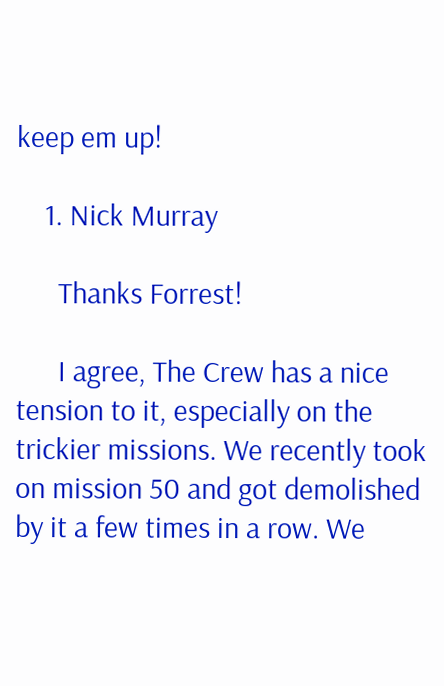keep em up!

    1. Nick Murray

      Thanks Forrest!

      I agree, The Crew has a nice tension to it, especially on the trickier missions. We recently took on mission 50 and got demolished by it a few times in a row. We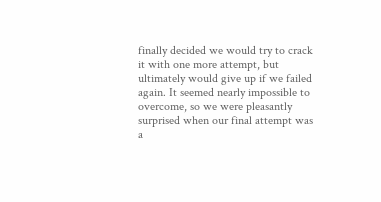finally decided we would try to crack it with one more attempt, but ultimately would give up if we failed again. It seemed nearly impossible to overcome, so we were pleasantly surprised when our final attempt was a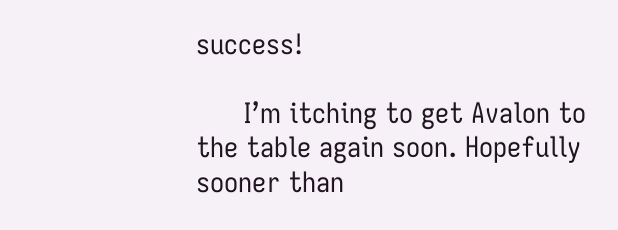success!

      I’m itching to get Avalon to the table again soon. Hopefully sooner than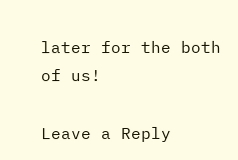later for the both of us!

Leave a Reply